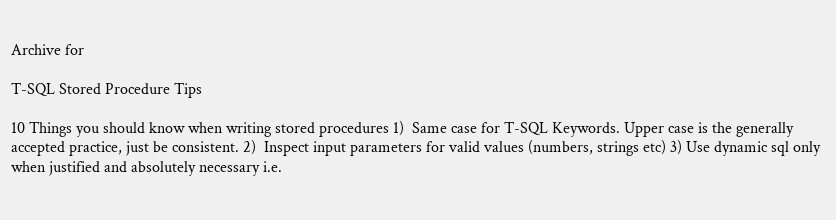Archive for

T-SQL Stored Procedure Tips

10 Things you should know when writing stored procedures 1)  Same case for T-SQL Keywords. Upper case is the generally accepted practice, just be consistent. 2)  Inspect input parameters for valid values (numbers, strings etc) 3) Use dynamic sql only when justified and absolutely necessary i.e.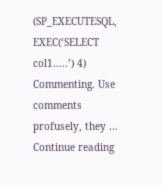(SP_EXECUTESQL, EXEC(‘SELECT col1…..’) 4)  Commenting. Use comments profusely, they … Continue reading